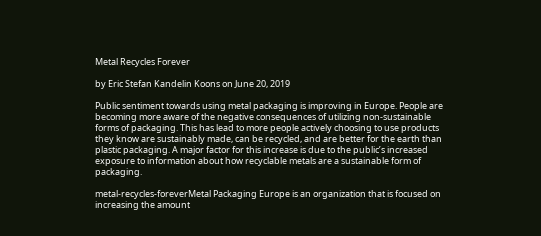Metal Recycles Forever

by Eric Stefan Kandelin Koons on June 20, 2019

Public sentiment towards using metal packaging is improving in Europe. People are becoming more aware of the negative consequences of utilizing non-sustainable forms of packaging. This has lead to more people actively choosing to use products they know are sustainably made, can be recycled, and are better for the earth than plastic packaging. A major factor for this increase is due to the public’s increased exposure to information about how recyclable metals are a sustainable form of packaging.

metal-recycles-foreverMetal Packaging Europe is an organization that is focused on increasing the amount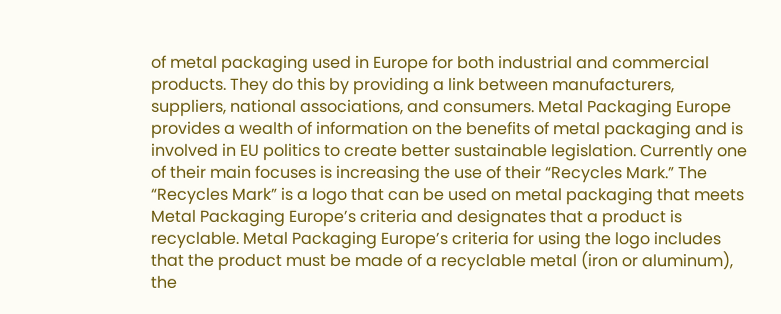of metal packaging used in Europe for both industrial and commercial products. They do this by providing a link between manufacturers, suppliers, national associations, and consumers. Metal Packaging Europe provides a wealth of information on the benefits of metal packaging and is involved in EU politics to create better sustainable legislation. Currently one of their main focuses is increasing the use of their “Recycles Mark.” The “Recycles Mark” is a logo that can be used on metal packaging that meets Metal Packaging Europe’s criteria and designates that a product is recyclable. Metal Packaging Europe’s criteria for using the logo includes that the product must be made of a recyclable metal (iron or aluminum), the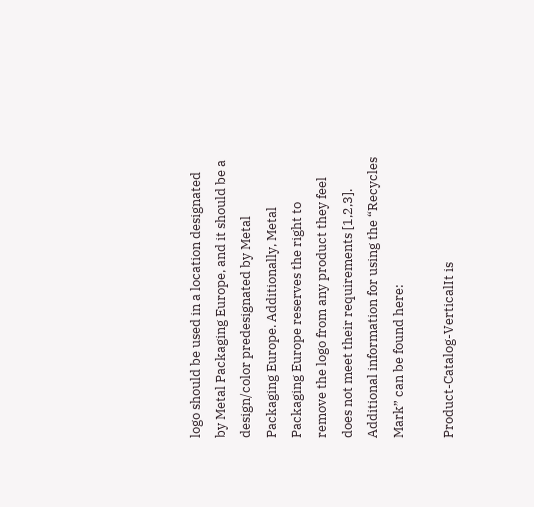logo should be used in a location designated by Metal Packaging Europe, and it should be a design/color predesignated by Metal Packaging Europe. Additionally, Metal Packaging Europe reserves the right to remove the logo from any product they feel does not meet their requirements [1,2,3]. Additional information for using the “Recycles Mark” can be found here:

Product-Catalog-VerticalIt is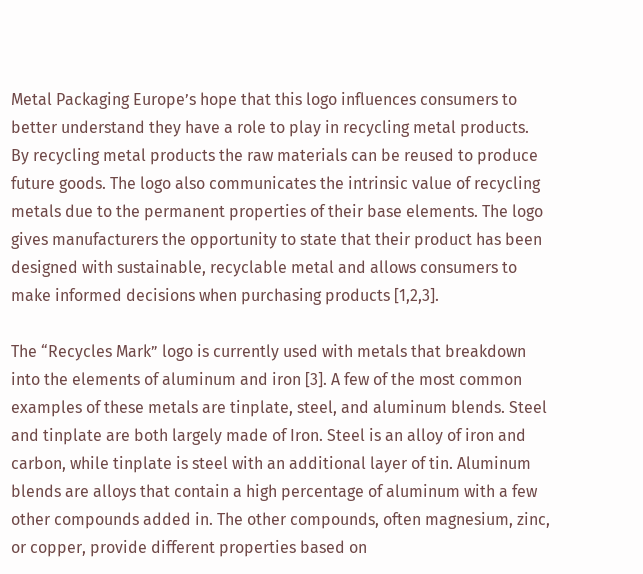Metal Packaging Europe’s hope that this logo influences consumers to better understand they have a role to play in recycling metal products.  By recycling metal products the raw materials can be reused to produce future goods. The logo also communicates the intrinsic value of recycling metals due to the permanent properties of their base elements. The logo gives manufacturers the opportunity to state that their product has been designed with sustainable, recyclable metal and allows consumers to make informed decisions when purchasing products [1,2,3].

The “Recycles Mark” logo is currently used with metals that breakdown into the elements of aluminum and iron [3]. A few of the most common examples of these metals are tinplate, steel, and aluminum blends. Steel and tinplate are both largely made of Iron. Steel is an alloy of iron and carbon, while tinplate is steel with an additional layer of tin. Aluminum blends are alloys that contain a high percentage of aluminum with a few other compounds added in. The other compounds, often magnesium, zinc, or copper, provide different properties based on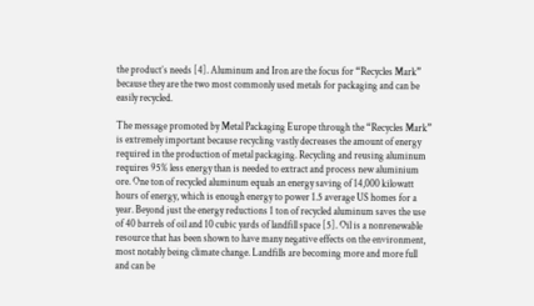the product’s needs [4]. Aluminum and Iron are the focus for “Recycles Mark” because they are the two most commonly used metals for packaging and can be easily recycled.

The message promoted by Metal Packaging Europe through the “Recycles Mark” is extremely important because recycling vastly decreases the amount of energy required in the production of metal packaging. Recycling and reusing aluminum requires 95% less energy than is needed to extract and process new aluminium ore. One ton of recycled aluminum equals an energy saving of 14,000 kilowatt hours of energy, which is enough energy to power 1.5 average US homes for a year. Beyond just the energy reductions 1 ton of recycled aluminum saves the use of 40 barrels of oil and 10 cubic yards of landfill space [5]. Oil is a nonrenewable resource that has been shown to have many negative effects on the environment, most notably being climate change. Landfills are becoming more and more full and can be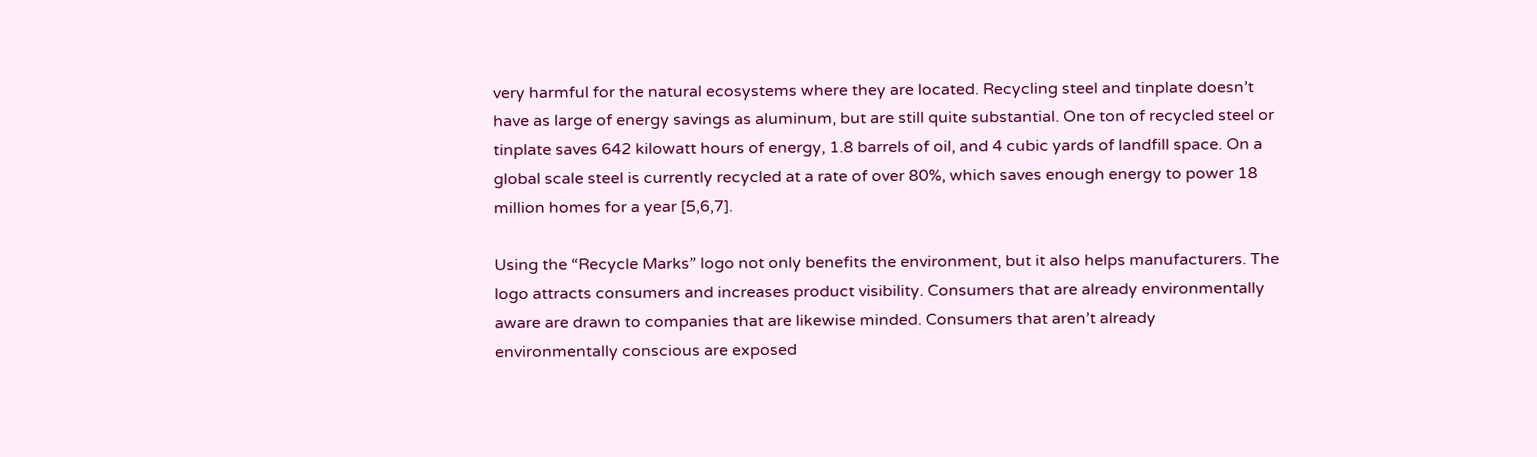very harmful for the natural ecosystems where they are located. Recycling steel and tinplate doesn’t have as large of energy savings as aluminum, but are still quite substantial. One ton of recycled steel or tinplate saves 642 kilowatt hours of energy, 1.8 barrels of oil, and 4 cubic yards of landfill space. On a global scale steel is currently recycled at a rate of over 80%, which saves enough energy to power 18 million homes for a year [5,6,7].

Using the “Recycle Marks” logo not only benefits the environment, but it also helps manufacturers. The logo attracts consumers and increases product visibility. Consumers that are already environmentally aware are drawn to companies that are likewise minded. Consumers that aren’t already environmentally conscious are exposed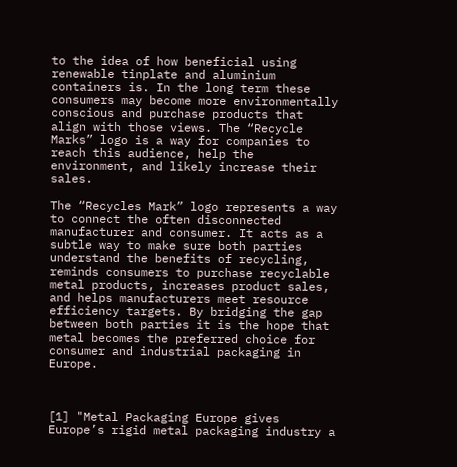to the idea of how beneficial using renewable tinplate and aluminium containers is. In the long term these consumers may become more environmentally conscious and purchase products that align with those views. The “Recycle Marks” logo is a way for companies to reach this audience, help the environment, and likely increase their sales.

The “Recycles Mark” logo represents a way to connect the often disconnected manufacturer and consumer. It acts as a subtle way to make sure both parties understand the benefits of recycling, reminds consumers to purchase recyclable metal products, increases product sales, and helps manufacturers meet resource efficiency targets. By bridging the gap between both parties it is the hope that metal becomes the preferred choice for consumer and industrial packaging in Europe.



[1] "Metal Packaging Europe gives Europe’s rigid metal packaging industry a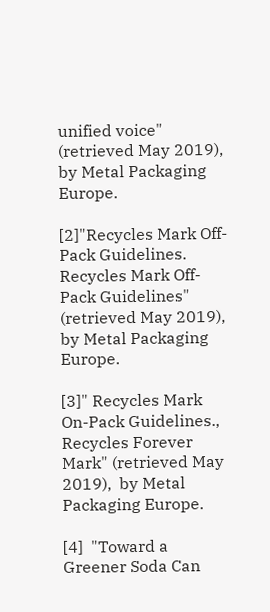unified voice" (retrieved May 2019),  by Metal Packaging Europe.

[2]"Recycles Mark Off-Pack Guidelines. Recycles Mark Off-Pack Guidelines" (retrieved May 2019),  by Metal Packaging Europe.

[3]" Recycles Mark On-Pack Guidelines., Recycles Forever Mark" (retrieved May 2019),  by Metal Packaging Europe.

[4]  "Toward a Greener Soda Can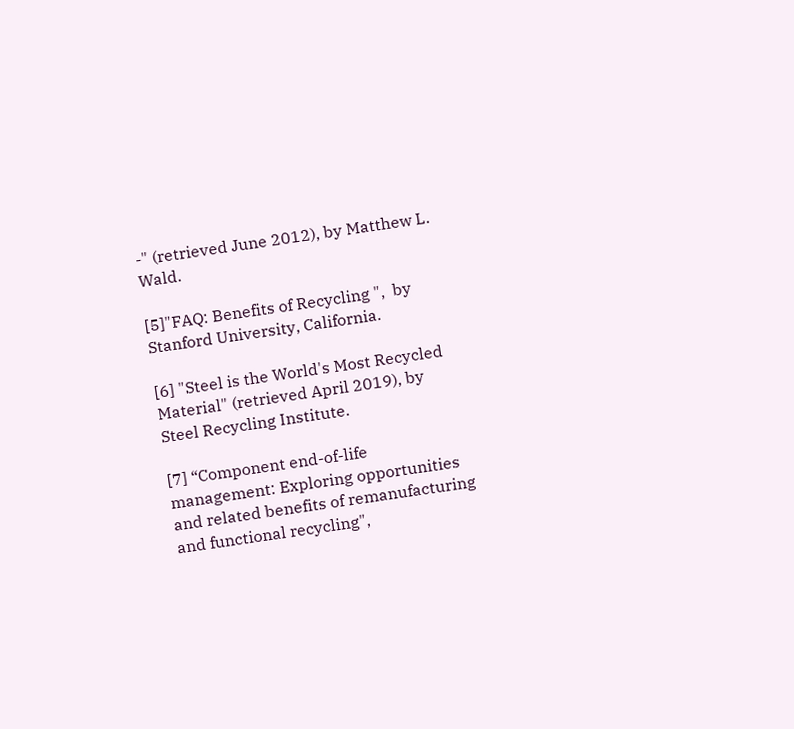-" (retrieved June 2012), by Matthew L. Wald.

[5]"FAQ: Benefits of Recycling ",  by  Stanford University, California.

[6] "Steel is the World's Most Recycled Material" (retrieved April 2019), by Steel Recycling Institute.

[7] “Component end-of-life management: Exploring opportunities and related benefits of remanufacturing and functional recycling",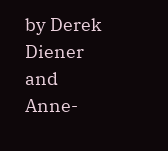by Derek Diener and Anne-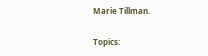Marie Tillman.

Topics: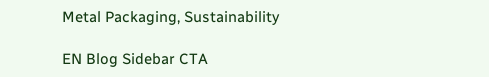Metal Packaging, Sustainability

EN Blog Sidebar CTA